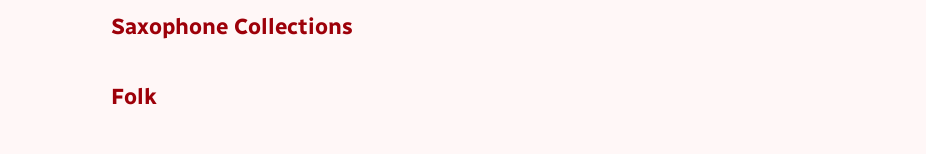Saxophone Collections

Folk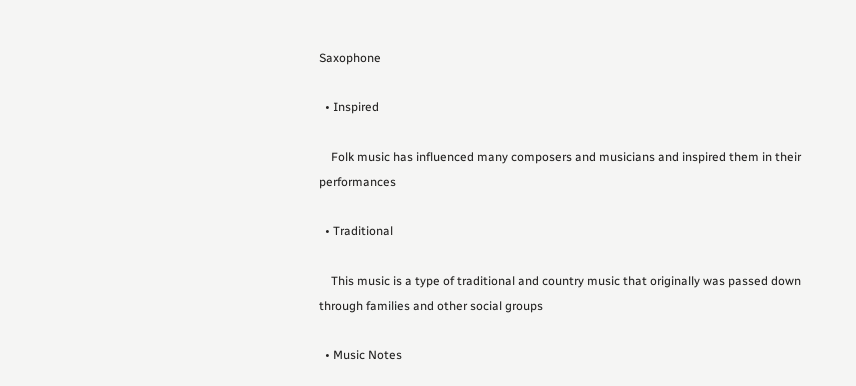Saxophone

  • Inspired

    Folk music has influenced many composers and musicians and inspired them in their performances

  • Traditional

    This music is a type of traditional and country music that originally was passed down through families and other social groups

  • Music Notes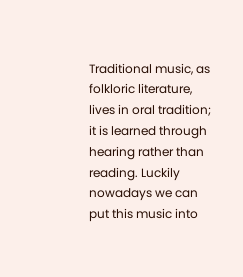Traditional music, as folkloric literature, lives in oral tradition; it is learned through hearing rather than reading. Luckily nowadays we can put this music into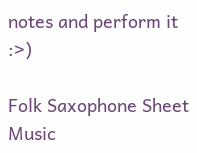notes and perform it :>)

Folk Saxophone Sheet Music